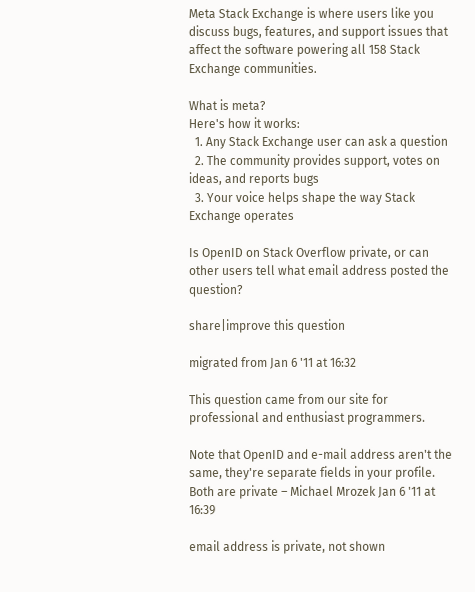Meta Stack Exchange is where users like you discuss bugs, features, and support issues that affect the software powering all 158 Stack Exchange communities.

What is meta?
Here's how it works:
  1. Any Stack Exchange user can ask a question
  2. The community provides support, votes on ideas, and reports bugs
  3. Your voice helps shape the way Stack Exchange operates

Is OpenID on Stack Overflow private, or can other users tell what email address posted the question?

share|improve this question

migrated from Jan 6 '11 at 16:32

This question came from our site for professional and enthusiast programmers.

Note that OpenID and e-mail address aren't the same, they're separate fields in your profile. Both are private – Michael Mrozek Jan 6 '11 at 16:39

email address is private, not shown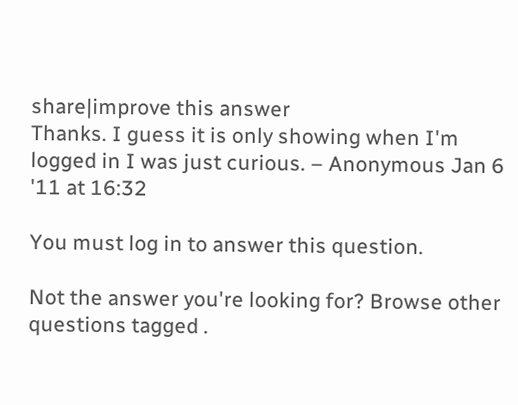share|improve this answer
Thanks. I guess it is only showing when I'm logged in I was just curious. – Anonymous Jan 6 '11 at 16:32

You must log in to answer this question.

Not the answer you're looking for? Browse other questions tagged .